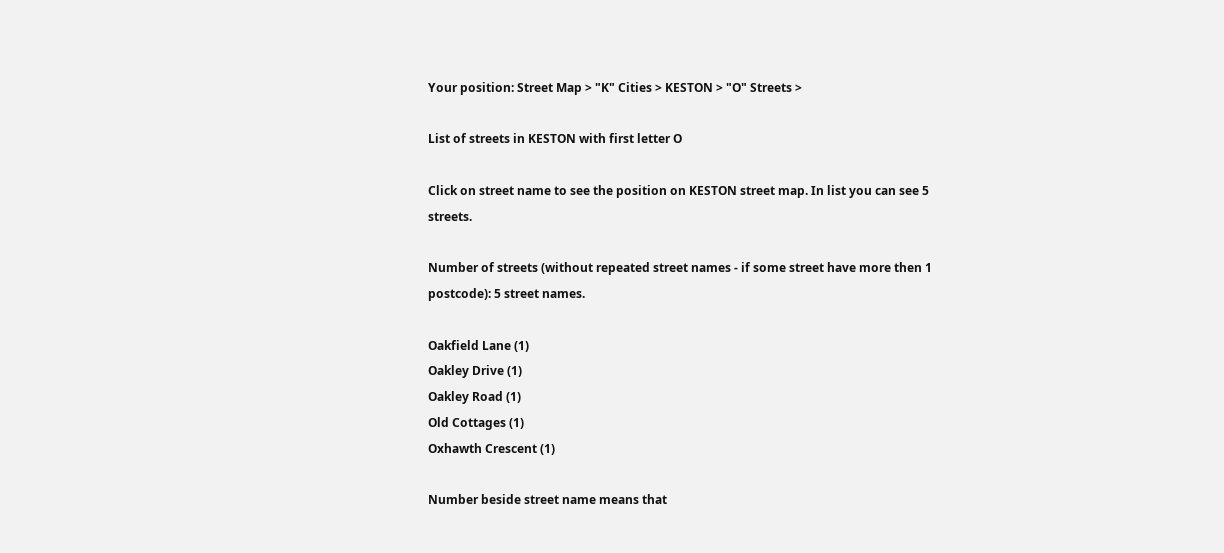Your position: Street Map > "K" Cities > KESTON > "O" Streets >

List of streets in KESTON with first letter O

Click on street name to see the position on KESTON street map. In list you can see 5 streets.

Number of streets (without repeated street names - if some street have more then 1 postcode): 5 street names.

Oakfield Lane (1)
Oakley Drive (1)
Oakley Road (1)
Old Cottages (1)
Oxhawth Crescent (1)

Number beside street name means that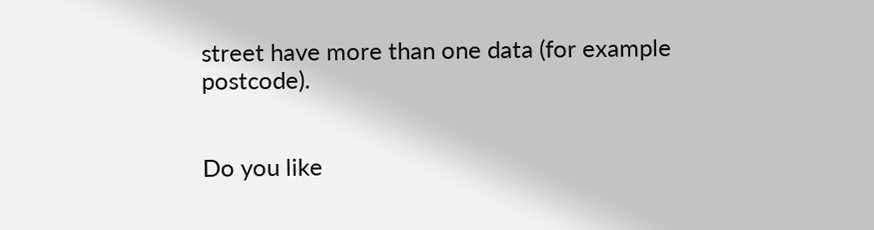street have more than one data (for example postcode).


Do you like